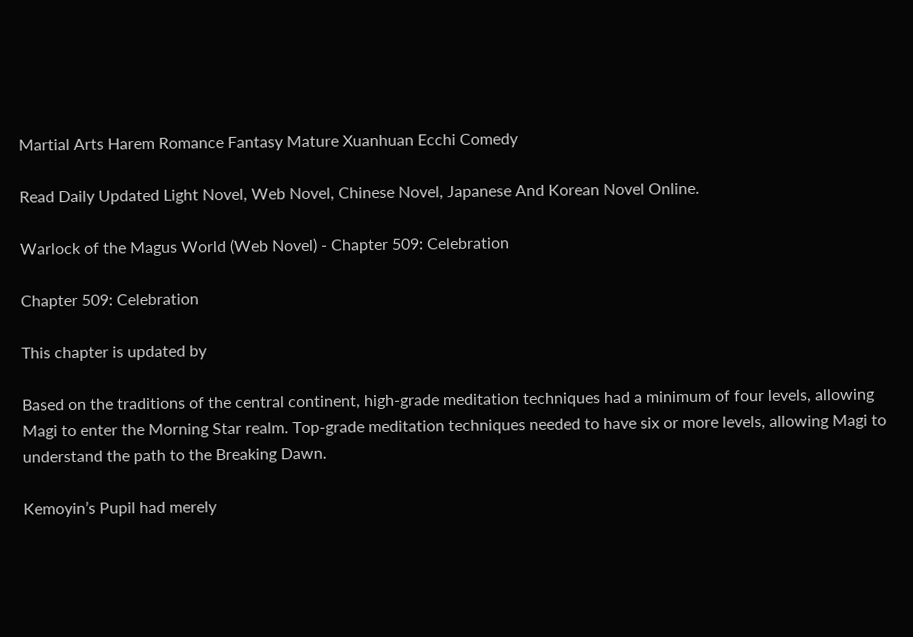Martial Arts Harem Romance Fantasy Mature Xuanhuan Ecchi Comedy

Read Daily Updated Light Novel, Web Novel, Chinese Novel, Japanese And Korean Novel Online.

Warlock of the Magus World (Web Novel) - Chapter 509: Celebration

Chapter 509: Celebration

This chapter is updated by

Based on the traditions of the central continent, high-grade meditation techniques had a minimum of four levels, allowing Magi to enter the Morning Star realm. Top-grade meditation techniques needed to have six or more levels, allowing Magi to understand the path to the Breaking Dawn.

Kemoyin’s Pupil had merely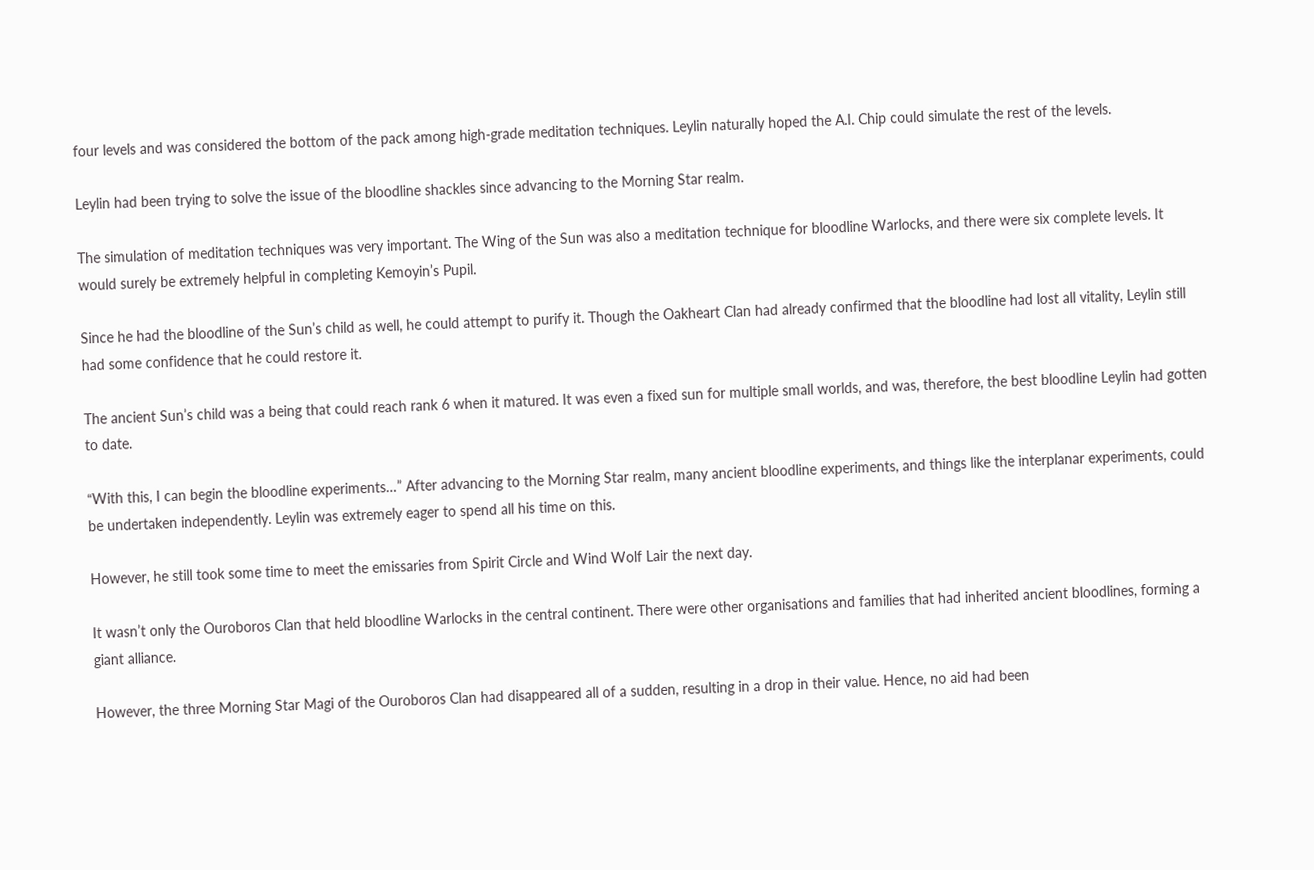four levels and was considered the bottom of the pack among high-grade meditation techniques. Leylin naturally hoped the A.I. Chip could simulate the rest of the levels.

Leylin had been trying to solve the issue of the bloodline shackles since advancing to the Morning Star realm.

The simulation of meditation techniques was very important. The Wing of the Sun was also a meditation technique for bloodline Warlocks, and there were six complete levels. It would surely be extremely helpful in completing Kemoyin’s Pupil.

Since he had the bloodline of the Sun’s child as well, he could attempt to purify it. Though the Oakheart Clan had already confirmed that the bloodline had lost all vitality, Leylin still had some confidence that he could restore it.

The ancient Sun’s child was a being that could reach rank 6 when it matured. It was even a fixed sun for multiple small worlds, and was, therefore, the best bloodline Leylin had gotten to date.

“With this, I can begin the bloodline experiments…” After advancing to the Morning Star realm, many ancient bloodline experiments, and things like the interplanar experiments, could be undertaken independently. Leylin was extremely eager to spend all his time on this.

However, he still took some time to meet the emissaries from Spirit Circle and Wind Wolf Lair the next day.

It wasn’t only the Ouroboros Clan that held bloodline Warlocks in the central continent. There were other organisations and families that had inherited ancient bloodlines, forming a giant alliance.

However, the three Morning Star Magi of the Ouroboros Clan had disappeared all of a sudden, resulting in a drop in their value. Hence, no aid had been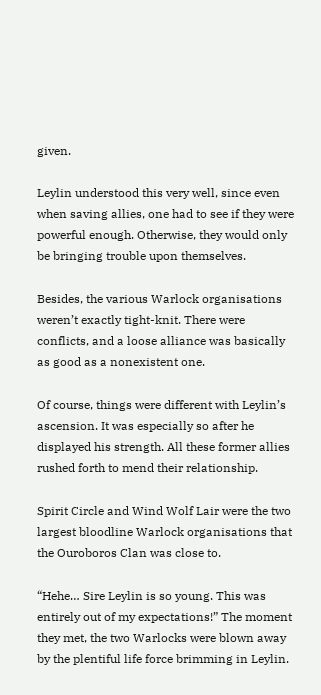given.

Leylin understood this very well, since even when saving allies, one had to see if they were powerful enough. Otherwise, they would only be bringing trouble upon themselves.

Besides, the various Warlock organisations weren’t exactly tight-knit. There were conflicts, and a loose alliance was basically as good as a nonexistent one.

Of course, things were different with Leylin’s ascension. It was especially so after he displayed his strength. All these former allies rushed forth to mend their relationship.

Spirit Circle and Wind Wolf Lair were the two largest bloodline Warlock organisations that the Ouroboros Clan was close to.

“Hehe… Sire Leylin is so young. This was entirely out of my expectations!” The moment they met, the two Warlocks were blown away by the plentiful life force brimming in Leylin.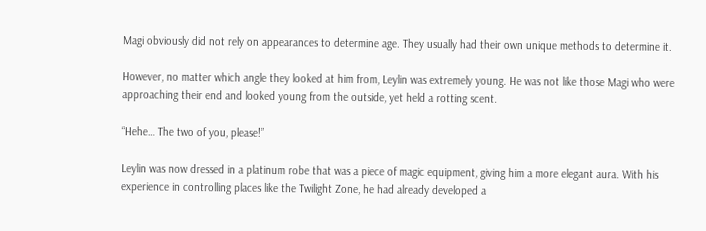Magi obviously did not rely on appearances to determine age. They usually had their own unique methods to determine it.

However, no matter which angle they looked at him from, Leylin was extremely young. He was not like those Magi who were approaching their end and looked young from the outside, yet held a rotting scent.

“Hehe… The two of you, please!”

Leylin was now dressed in a platinum robe that was a piece of magic equipment, giving him a more elegant aura. With his experience in controlling places like the Twilight Zone, he had already developed a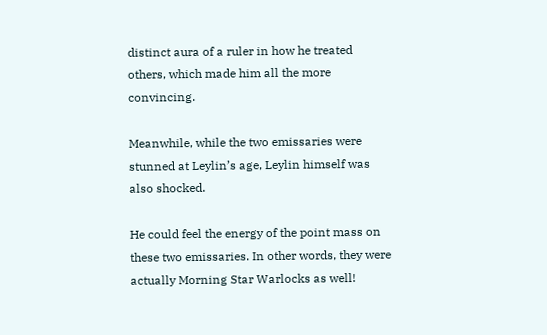distinct aura of a ruler in how he treated others, which made him all the more convincing.

Meanwhile, while the two emissaries were stunned at Leylin’s age, Leylin himself was also shocked.

He could feel the energy of the point mass on these two emissaries. In other words, they were actually Morning Star Warlocks as well!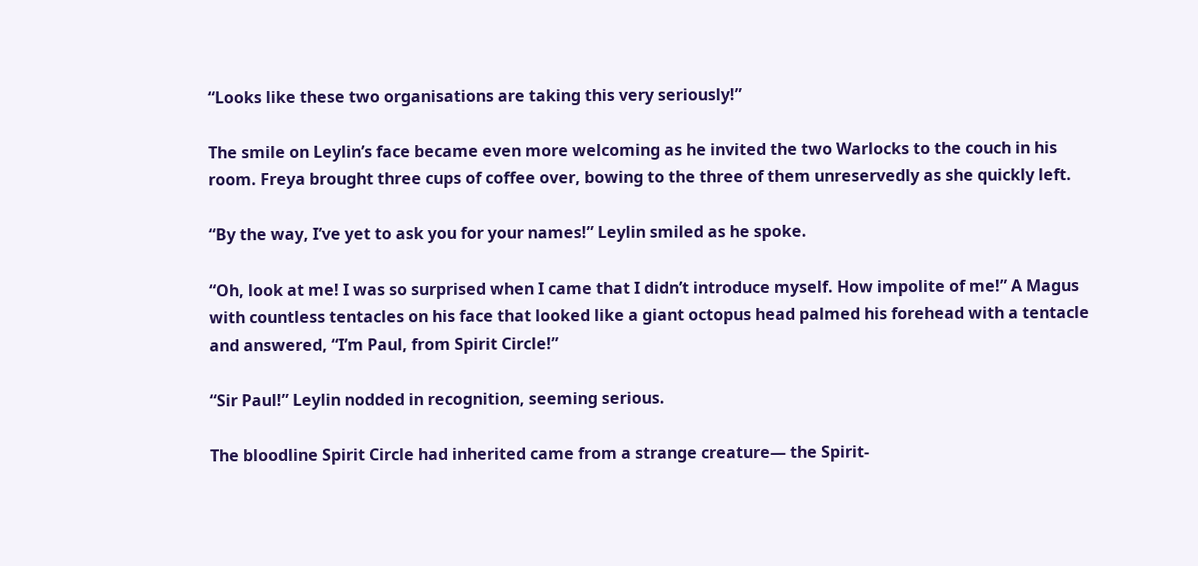“Looks like these two organisations are taking this very seriously!”

The smile on Leylin’s face became even more welcoming as he invited the two Warlocks to the couch in his room. Freya brought three cups of coffee over, bowing to the three of them unreservedly as she quickly left.

“By the way, I’ve yet to ask you for your names!” Leylin smiled as he spoke.

“Oh, look at me! I was so surprised when I came that I didn’t introduce myself. How impolite of me!” A Magus with countless tentacles on his face that looked like a giant octopus head palmed his forehead with a tentacle and answered, “I’m Paul, from Spirit Circle!”

“Sir Paul!” Leylin nodded in recognition, seeming serious.

The bloodline Spirit Circle had inherited came from a strange creature— the Spirit-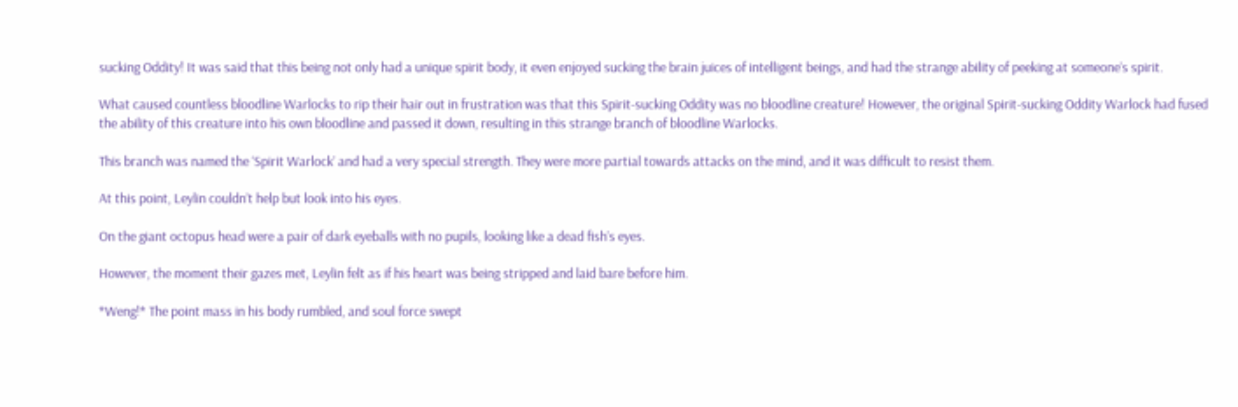sucking Oddity! It was said that this being not only had a unique spirit body, it even enjoyed sucking the brain juices of intelligent beings, and had the strange ability of peeking at someone’s spirit.

What caused countless bloodline Warlocks to rip their hair out in frustration was that this Spirit-sucking Oddity was no bloodline creature! However, the original Spirit-sucking Oddity Warlock had fused the ability of this creature into his own bloodline and passed it down, resulting in this strange branch of bloodline Warlocks.

This branch was named the ‘Spirit Warlock’ and had a very special strength. They were more partial towards attacks on the mind, and it was difficult to resist them.

At this point, Leylin couldn’t help but look into his eyes.

On the giant octopus head were a pair of dark eyeballs with no pupils, looking like a dead fish’s eyes.

However, the moment their gazes met, Leylin felt as if his heart was being stripped and laid bare before him.

*Weng!* The point mass in his body rumbled, and soul force swept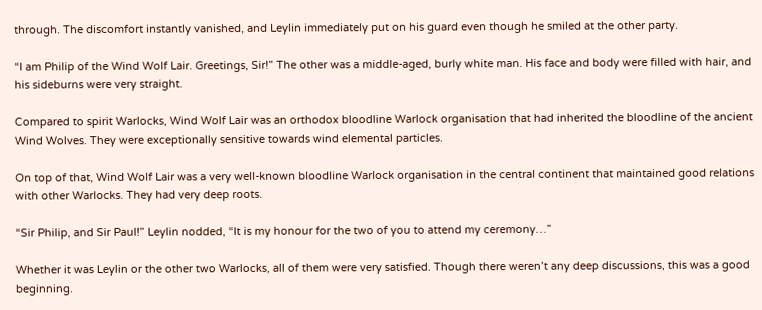through. The discomfort instantly vanished, and Leylin immediately put on his guard even though he smiled at the other party.

“I am Philip of the Wind Wolf Lair. Greetings, Sir!” The other was a middle-aged, burly white man. His face and body were filled with hair, and his sideburns were very straight.

Compared to spirit Warlocks, Wind Wolf Lair was an orthodox bloodline Warlock organisation that had inherited the bloodline of the ancient Wind Wolves. They were exceptionally sensitive towards wind elemental particles.

On top of that, Wind Wolf Lair was a very well-known bloodline Warlock organisation in the central continent that maintained good relations with other Warlocks. They had very deep roots.

“Sir Philip, and Sir Paul!” Leylin nodded, “It is my honour for the two of you to attend my ceremony…”

Whether it was Leylin or the other two Warlocks, all of them were very satisfied. Though there weren’t any deep discussions, this was a good beginning.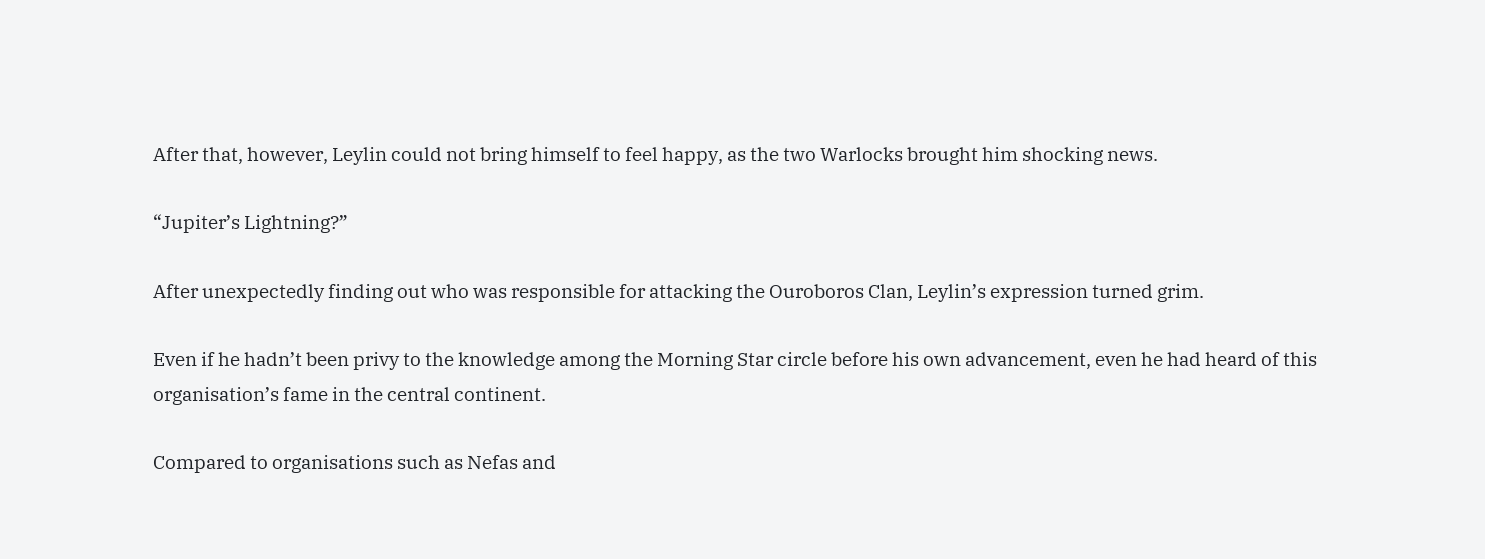After that, however, Leylin could not bring himself to feel happy, as the two Warlocks brought him shocking news.

“Jupiter’s Lightning?”

After unexpectedly finding out who was responsible for attacking the Ouroboros Clan, Leylin’s expression turned grim.

Even if he hadn’t been privy to the knowledge among the Morning Star circle before his own advancement, even he had heard of this organisation’s fame in the central continent.

Compared to organisations such as Nefas and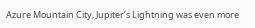Azure Mountain City, Jupiter’s Lightning was even more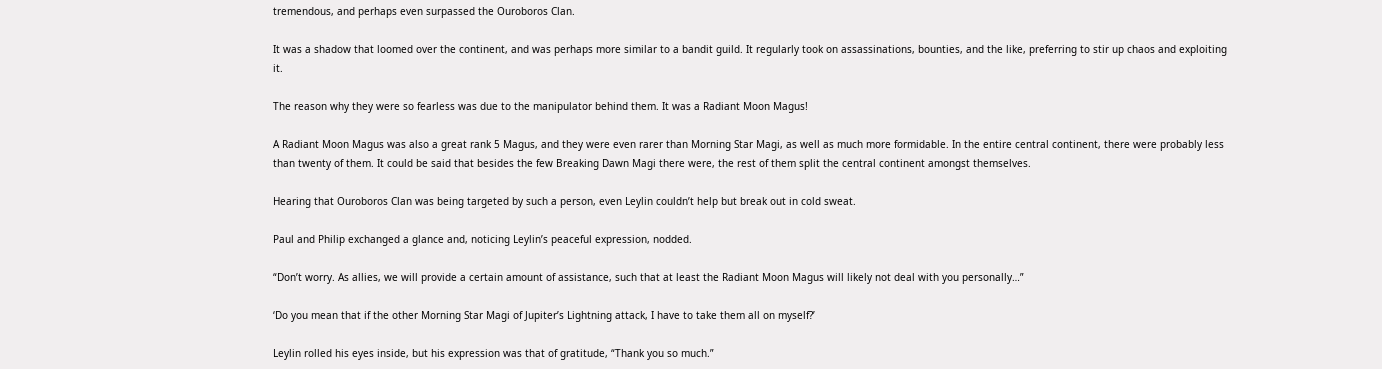tremendous, and perhaps even surpassed the Ouroboros Clan.

It was a shadow that loomed over the continent, and was perhaps more similar to a bandit guild. It regularly took on assassinations, bounties, and the like, preferring to stir up chaos and exploiting it.

The reason why they were so fearless was due to the manipulator behind them. It was a Radiant Moon Magus!

A Radiant Moon Magus was also a great rank 5 Magus, and they were even rarer than Morning Star Magi, as well as much more formidable. In the entire central continent, there were probably less than twenty of them. It could be said that besides the few Breaking Dawn Magi there were, the rest of them split the central continent amongst themselves.

Hearing that Ouroboros Clan was being targeted by such a person, even Leylin couldn’t help but break out in cold sweat.

Paul and Philip exchanged a glance and, noticing Leylin’s peaceful expression, nodded.

“Don’t worry. As allies, we will provide a certain amount of assistance, such that at least the Radiant Moon Magus will likely not deal with you personally…”

‘Do you mean that if the other Morning Star Magi of Jupiter’s Lightning attack, I have to take them all on myself?’

Leylin rolled his eyes inside, but his expression was that of gratitude, “Thank you so much.”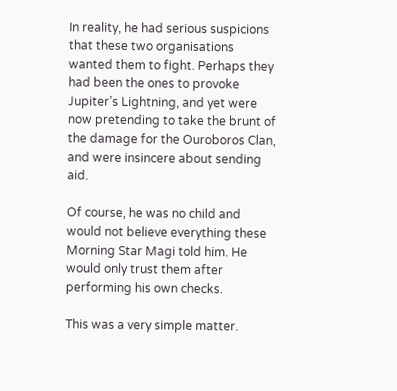In reality, he had serious suspicions that these two organisations wanted them to fight. Perhaps they had been the ones to provoke Jupiter’s Lightning, and yet were now pretending to take the brunt of the damage for the Ouroboros Clan, and were insincere about sending aid.

Of course, he was no child and would not believe everything these Morning Star Magi told him. He would only trust them after performing his own checks.

This was a very simple matter.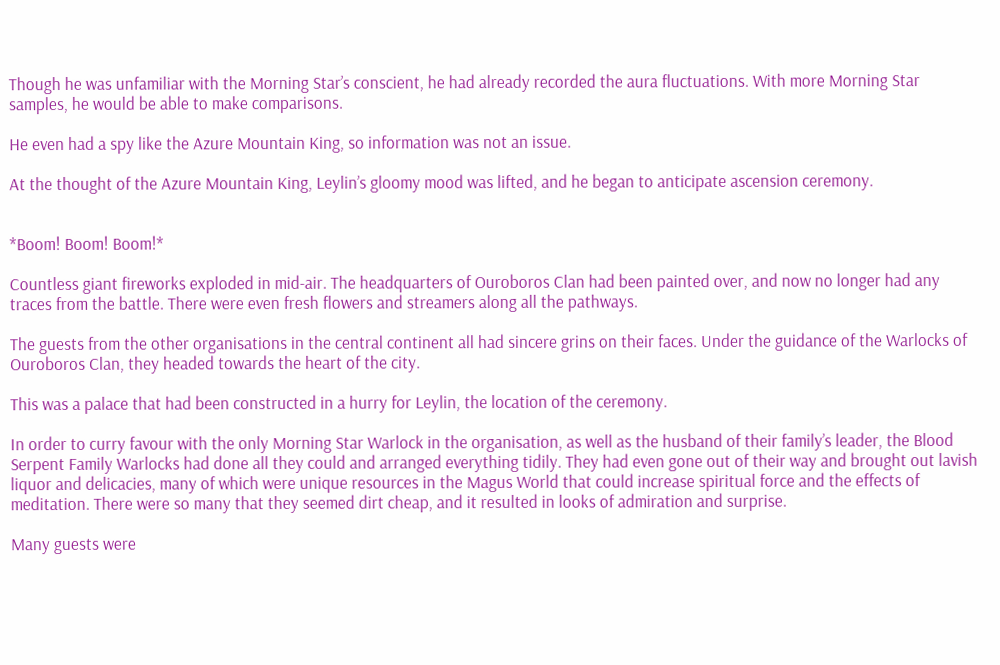Though he was unfamiliar with the Morning Star’s conscient, he had already recorded the aura fluctuations. With more Morning Star samples, he would be able to make comparisons.

He even had a spy like the Azure Mountain King, so information was not an issue.

At the thought of the Azure Mountain King, Leylin’s gloomy mood was lifted, and he began to anticipate ascension ceremony.


*Boom! Boom! Boom!*

Countless giant fireworks exploded in mid-air. The headquarters of Ouroboros Clan had been painted over, and now no longer had any traces from the battle. There were even fresh flowers and streamers along all the pathways.

The guests from the other organisations in the central continent all had sincere grins on their faces. Under the guidance of the Warlocks of Ouroboros Clan, they headed towards the heart of the city.

This was a palace that had been constructed in a hurry for Leylin, the location of the ceremony.

In order to curry favour with the only Morning Star Warlock in the organisation, as well as the husband of their family’s leader, the Blood Serpent Family Warlocks had done all they could and arranged everything tidily. They had even gone out of their way and brought out lavish liquor and delicacies, many of which were unique resources in the Magus World that could increase spiritual force and the effects of meditation. There were so many that they seemed dirt cheap, and it resulted in looks of admiration and surprise.

Many guests were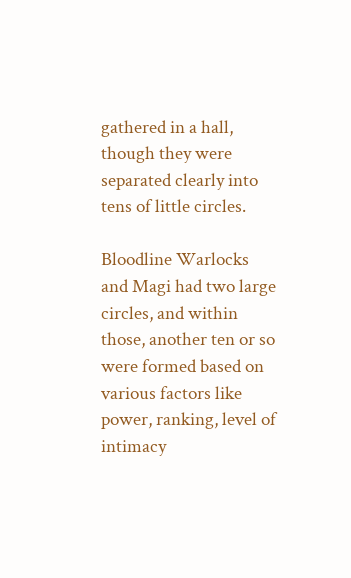gathered in a hall, though they were separated clearly into tens of little circles.

Bloodline Warlocks and Magi had two large circles, and within those, another ten or so were formed based on various factors like power, ranking, level of intimacy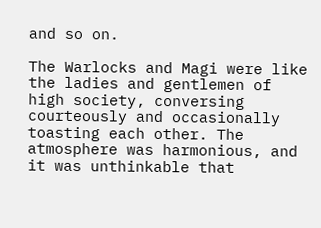and so on.

The Warlocks and Magi were like the ladies and gentlemen of high society, conversing courteously and occasionally toasting each other. The atmosphere was harmonious, and it was unthinkable that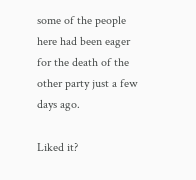some of the people here had been eager for the death of the other party just a few days ago.

Liked it?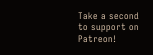Take a second to support on Patreon!